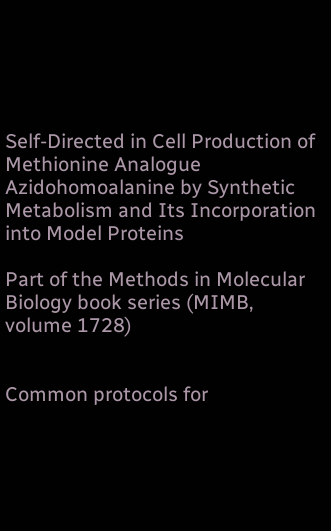Self-Directed in Cell Production of Methionine Analogue Azidohomoalanine by Synthetic Metabolism and Its Incorporation into Model Proteins

Part of the Methods in Molecular Biology book series (MIMB, volume 1728)


Common protocols for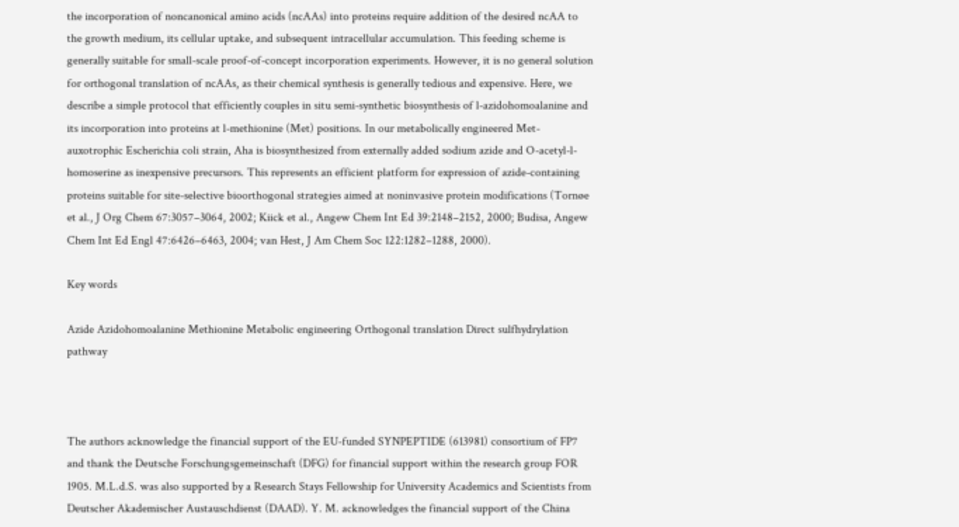the incorporation of noncanonical amino acids (ncAAs) into proteins require addition of the desired ncAA to the growth medium, its cellular uptake, and subsequent intracellular accumulation. This feeding scheme is generally suitable for small-scale proof-of-concept incorporation experiments. However, it is no general solution for orthogonal translation of ncAAs, as their chemical synthesis is generally tedious and expensive. Here, we describe a simple protocol that efficiently couples in situ semi-synthetic biosynthesis of l-azidohomoalanine and its incorporation into proteins at l-methionine (Met) positions. In our metabolically engineered Met-auxotrophic Escherichia coli strain, Aha is biosynthesized from externally added sodium azide and O-acetyl-l-homoserine as inexpensive precursors. This represents an efficient platform for expression of azide-containing proteins suitable for site-selective bioorthogonal strategies aimed at noninvasive protein modifications (Tornøe et al., J Org Chem 67:3057–3064, 2002; Kiick et al., Angew Chem Int Ed 39:2148–2152, 2000; Budisa, Angew Chem Int Ed Engl 47:6426–6463, 2004; van Hest, J Am Chem Soc 122:1282–1288, 2000).

Key words

Azide Azidohomoalanine Methionine Metabolic engineering Orthogonal translation Direct sulfhydrylation pathway



The authors acknowledge the financial support of the EU-funded SYNPEPTIDE (613981) consortium of FP7 and thank the Deutsche Forschungsgemeinschaft (DFG) for financial support within the research group FOR 1905. M.L.d.S. was also supported by a Research Stays Fellowship for University Academics and Scientists from Deutscher Akademischer Austauschdienst (DAAD). Y. M. acknowledges the financial support of the China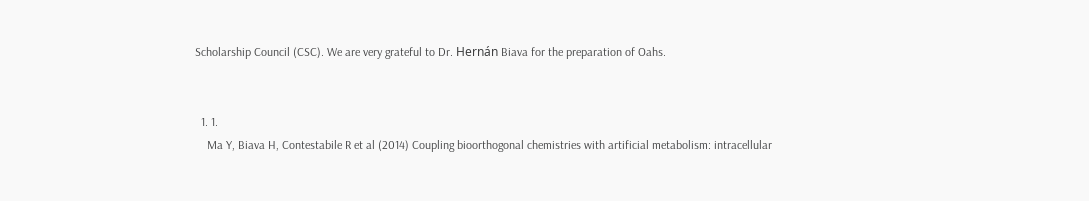Scholarship Council (CSC). We are very grateful to Dr. Hernán Biava for the preparation of Oahs.


  1. 1.
    Ma Y, Biava H, Contestabile R et al (2014) Coupling bioorthogonal chemistries with artificial metabolism: intracellular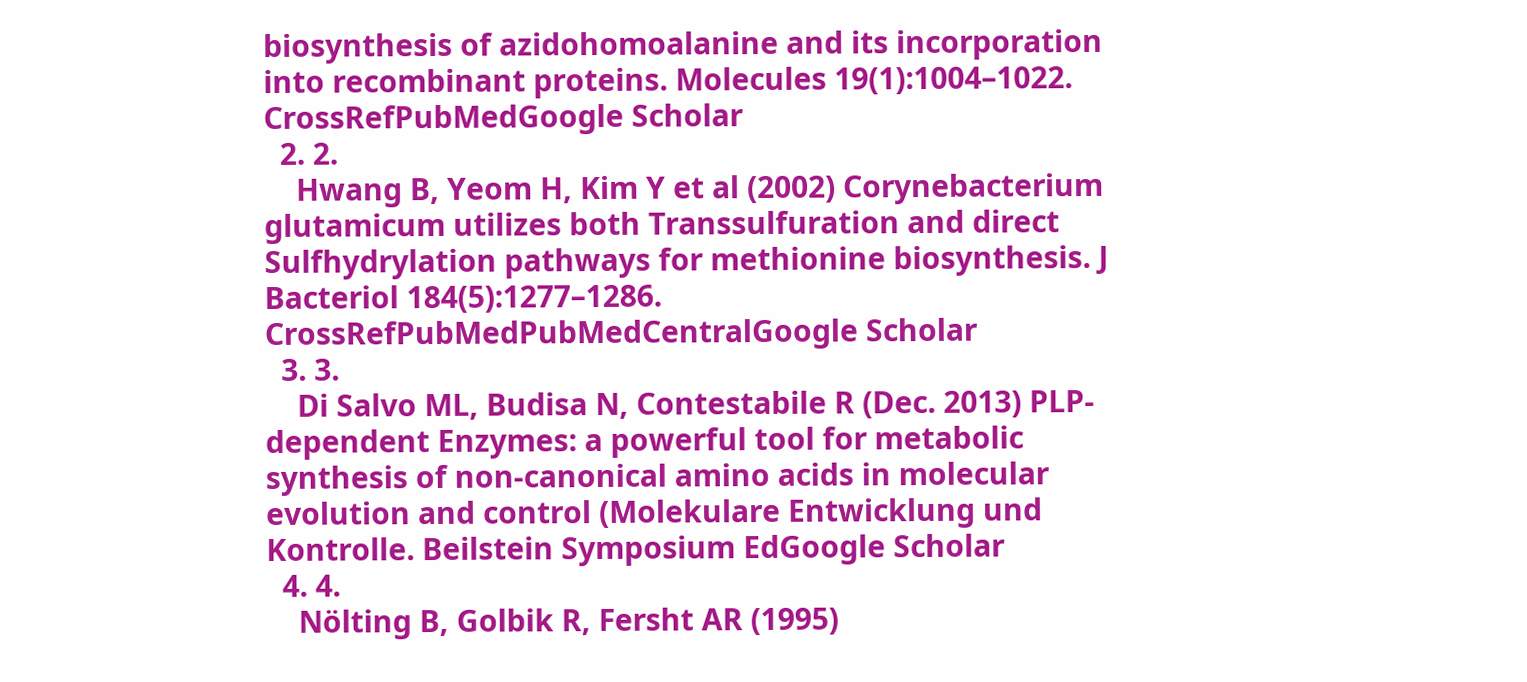biosynthesis of azidohomoalanine and its incorporation into recombinant proteins. Molecules 19(1):1004–1022. CrossRefPubMedGoogle Scholar
  2. 2.
    Hwang B, Yeom H, Kim Y et al (2002) Corynebacterium glutamicum utilizes both Transsulfuration and direct Sulfhydrylation pathways for methionine biosynthesis. J Bacteriol 184(5):1277–1286. CrossRefPubMedPubMedCentralGoogle Scholar
  3. 3.
    Di Salvo ML, Budisa N, Contestabile R (Dec. 2013) PLP-dependent Enzymes: a powerful tool for metabolic synthesis of non-canonical amino acids in molecular evolution and control (Molekulare Entwicklung und Kontrolle. Beilstein Symposium EdGoogle Scholar
  4. 4.
    Nölting B, Golbik R, Fersht AR (1995)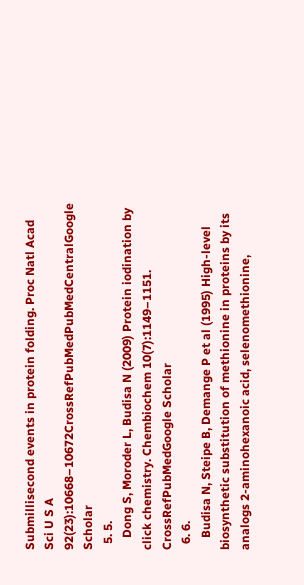Submillisecond events in protein folding. Proc Natl Acad Sci U S A 92(23):10668–10672CrossRefPubMedPubMedCentralGoogle Scholar
  5. 5.
    Dong S, Moroder L, Budisa N (2009) Protein iodination by click chemistry. Chembiochem 10(7):1149–1151. CrossRefPubMedGoogle Scholar
  6. 6.
    Budisa N, Steipe B, Demange P et al (1995) High-level biosynthetic substitution of methionine in proteins by its analogs 2-aminohexanoic acid, selenomethionine,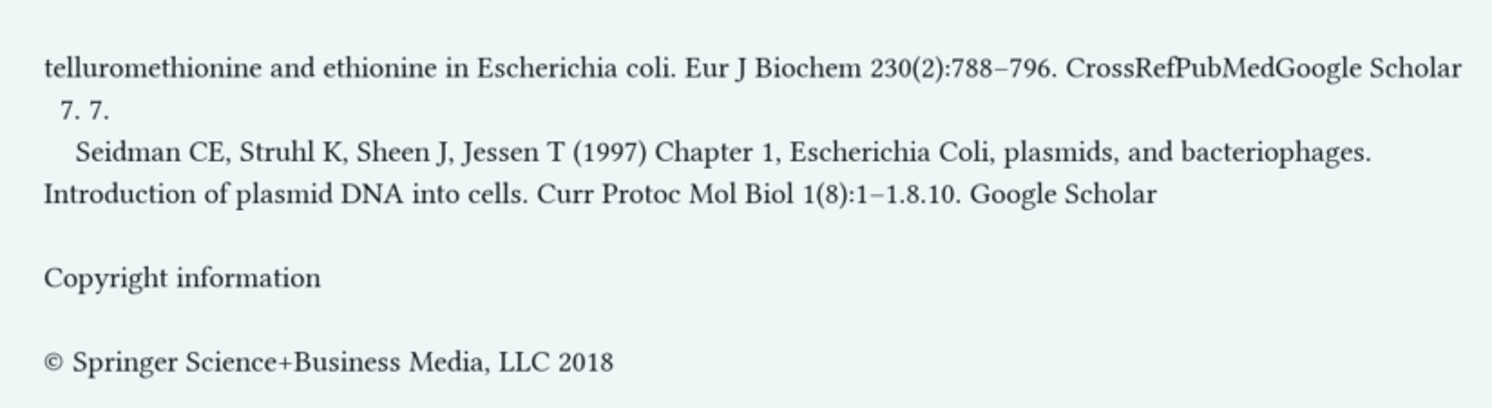telluromethionine and ethionine in Escherichia coli. Eur J Biochem 230(2):788–796. CrossRefPubMedGoogle Scholar
  7. 7.
    Seidman CE, Struhl K, Sheen J, Jessen T (1997) Chapter 1, Escherichia Coli, plasmids, and bacteriophages. Introduction of plasmid DNA into cells. Curr Protoc Mol Biol 1(8):1–1.8.10. Google Scholar

Copyright information

© Springer Science+Business Media, LLC 2018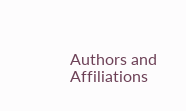Authors and Affiliations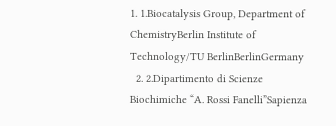1. 1.Biocatalysis Group, Department of ChemistryBerlin Institute of Technology/TU BerlinBerlinGermany
  2. 2.Dipartimento di Scienze Biochimiche “A. Rossi Fanelli”Sapienza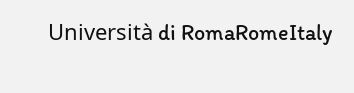Università di RomaRomeItaly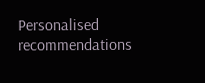Personalised recommendations